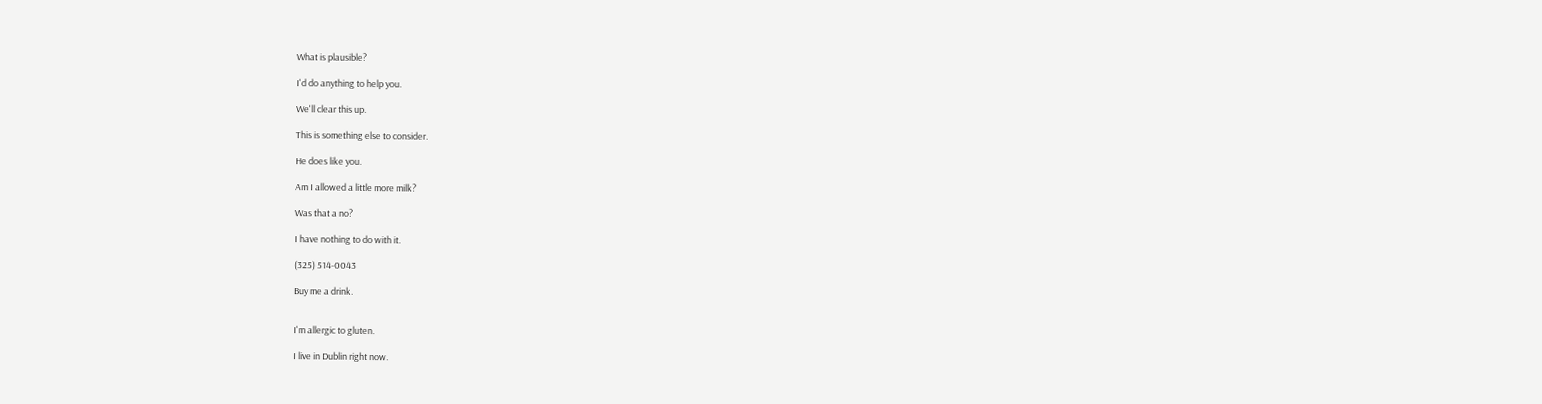What is plausible?

I'd do anything to help you.

We'll clear this up.

This is something else to consider.

He does like you.

Am I allowed a little more milk?

Was that a no?

I have nothing to do with it.

(325) 514-0043

Buy me a drink.


I'm allergic to gluten.

I live in Dublin right now.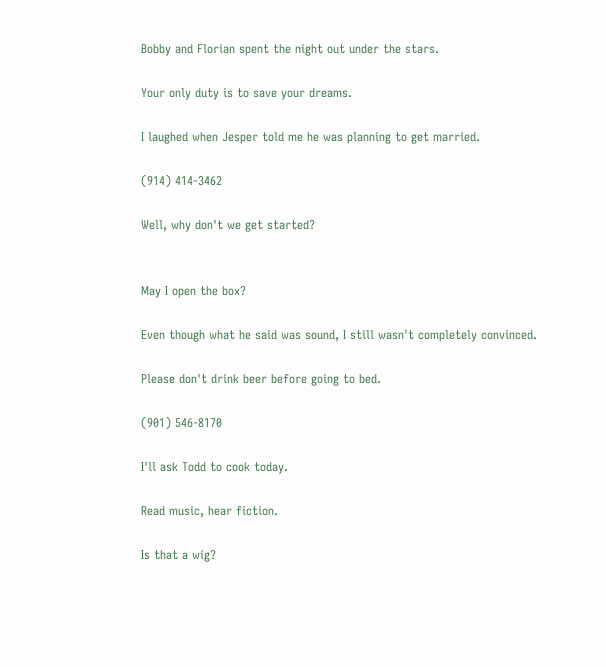Bobby and Florian spent the night out under the stars.

Your only duty is to save your dreams.

I laughed when Jesper told me he was planning to get married.

(914) 414-3462

Well, why don't we get started?


May I open the box?

Even though what he said was sound, I still wasn't completely convinced.

Please don't drink beer before going to bed.

(901) 546-8170

I'll ask Todd to cook today.

Read music, hear fiction.

Is that a wig?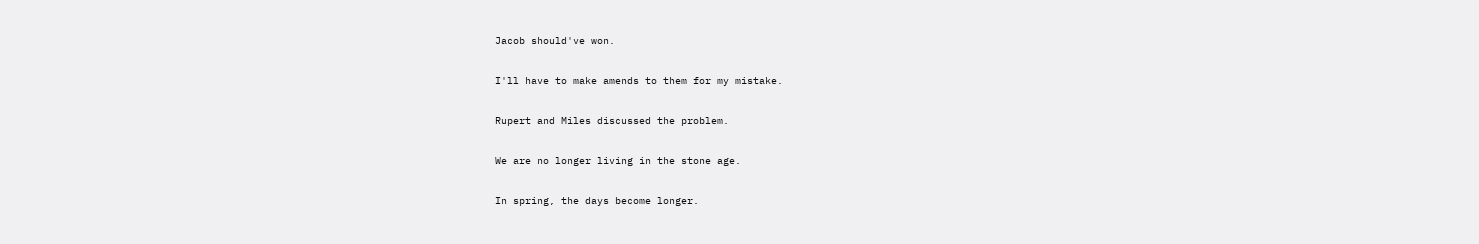Jacob should've won.

I'll have to make amends to them for my mistake.

Rupert and Miles discussed the problem.

We are no longer living in the stone age.

In spring, the days become longer.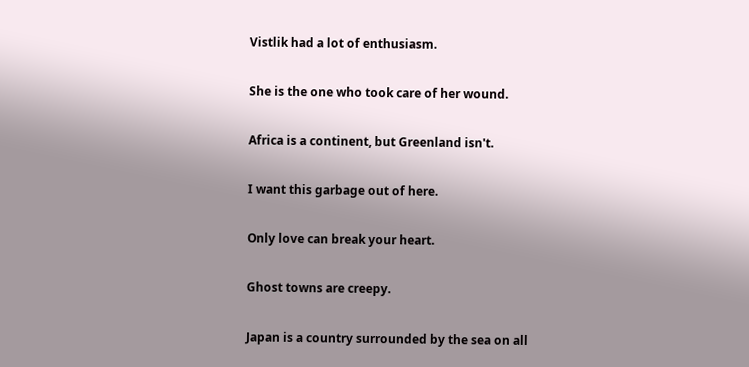Vistlik had a lot of enthusiasm.

She is the one who took care of her wound.

Africa is a continent, but Greenland isn't.

I want this garbage out of here.

Only love can break your heart.

Ghost towns are creepy.

Japan is a country surrounded by the sea on all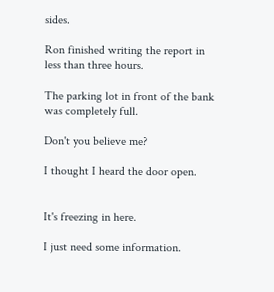sides.

Ron finished writing the report in less than three hours.

The parking lot in front of the bank was completely full.

Don't you believe me?

I thought I heard the door open.


It's freezing in here.

I just need some information.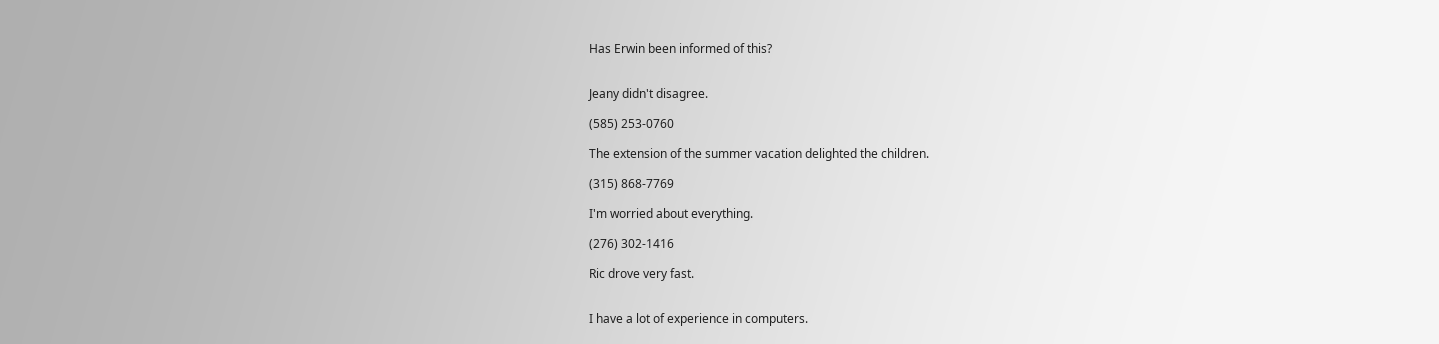Has Erwin been informed of this?


Jeany didn't disagree.

(585) 253-0760

The extension of the summer vacation delighted the children.

(315) 868-7769

I'm worried about everything.

(276) 302-1416

Ric drove very fast.


I have a lot of experience in computers.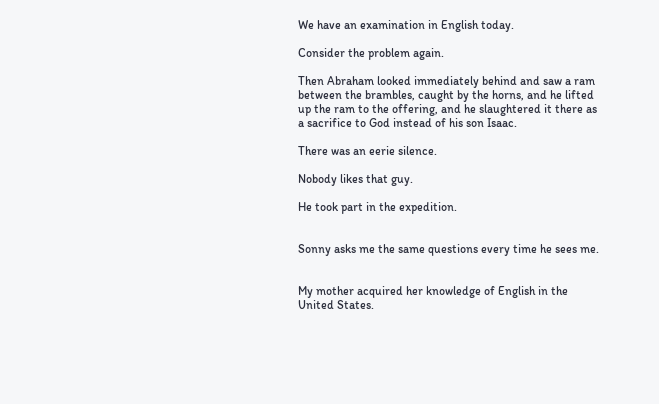We have an examination in English today.

Consider the problem again.

Then Abraham looked immediately behind and saw a ram between the brambles, caught by the horns, and he lifted up the ram to the offering, and he slaughtered it there as a sacrifice to God instead of his son Isaac.

There was an eerie silence.

Nobody likes that guy.

He took part in the expedition.


Sonny asks me the same questions every time he sees me.


My mother acquired her knowledge of English in the United States.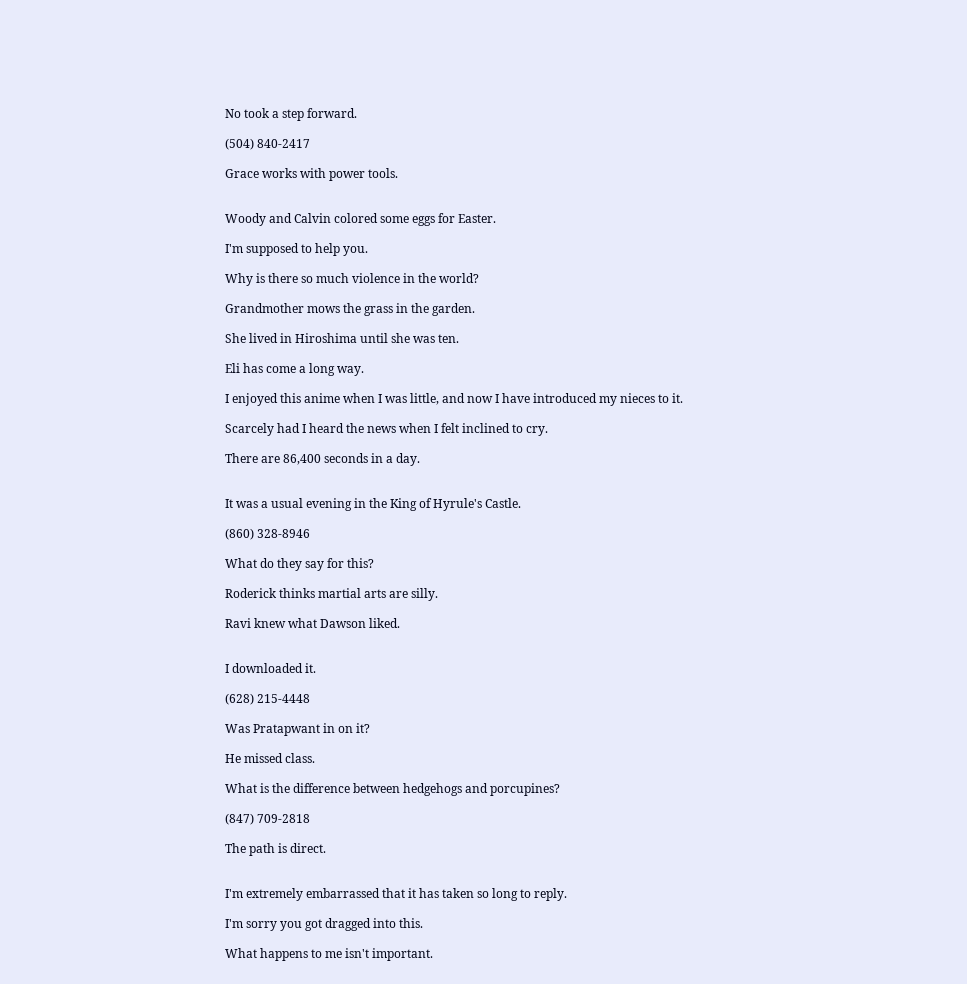No took a step forward.

(504) 840-2417

Grace works with power tools.


Woody and Calvin colored some eggs for Easter.

I'm supposed to help you.

Why is there so much violence in the world?

Grandmother mows the grass in the garden.

She lived in Hiroshima until she was ten.

Eli has come a long way.

I enjoyed this anime when I was little, and now I have introduced my nieces to it.

Scarcely had I heard the news when I felt inclined to cry.

There are 86,400 seconds in a day.


It was a usual evening in the King of Hyrule's Castle.

(860) 328-8946

What do they say for this?

Roderick thinks martial arts are silly.

Ravi knew what Dawson liked.


I downloaded it.

(628) 215-4448

Was Pratapwant in on it?

He missed class.

What is the difference between hedgehogs and porcupines?

(847) 709-2818

The path is direct.


I'm extremely embarrassed that it has taken so long to reply.

I'm sorry you got dragged into this.

What happens to me isn't important.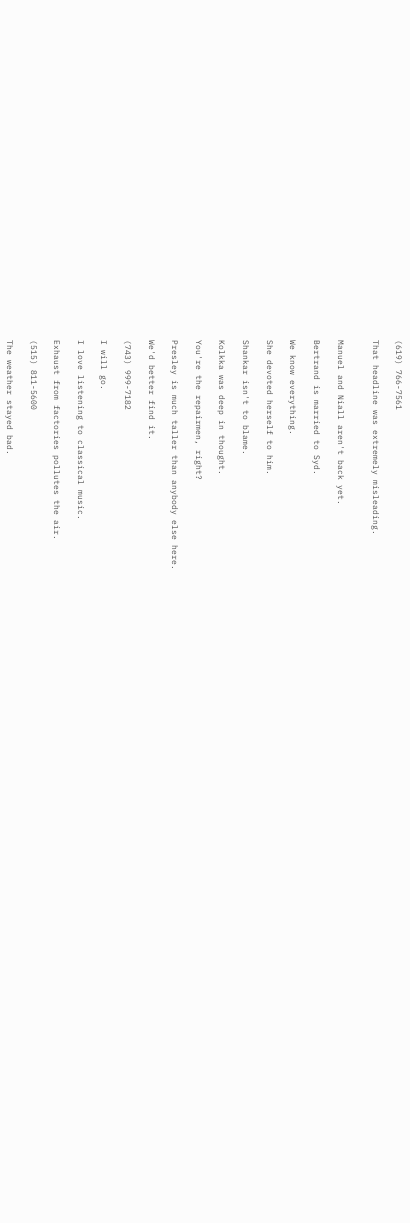(619) 766-7561

That headline was extremely misleading.


Manuel and Niall aren't back yet.

Bertrand is married to Syd.

We know everything.

She devoted herself to him.

Shankar isn't to blame.

Kolkka was deep in thought.

You're the repairmen, right?

Presley is much taller than anybody else here.

We'd better find it.

(743) 999-7182

I will go.

I love listening to classical music.

Exhaust from factories pollutes the air.

(515) 811-5600

The weather stayed bad.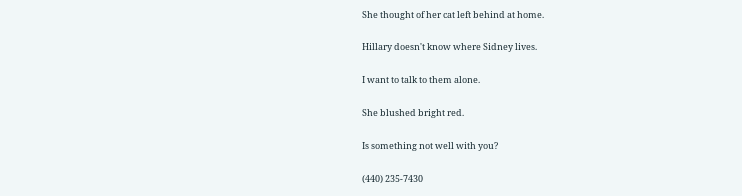She thought of her cat left behind at home.

Hillary doesn't know where Sidney lives.

I want to talk to them alone.

She blushed bright red.

Is something not well with you?

(440) 235-7430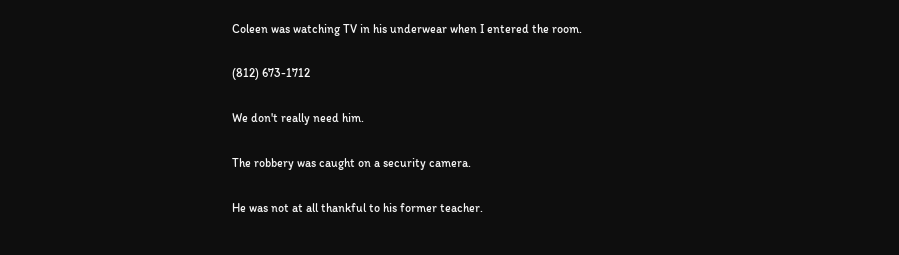Coleen was watching TV in his underwear when I entered the room.

(812) 673-1712

We don't really need him.

The robbery was caught on a security camera.

He was not at all thankful to his former teacher.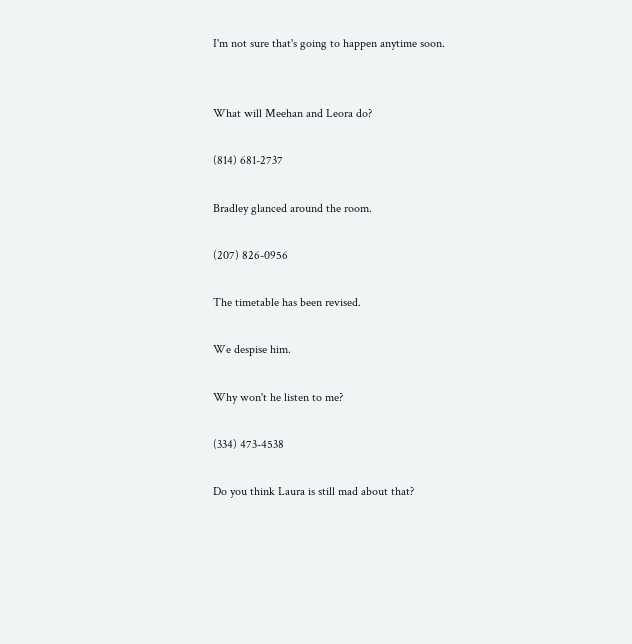I'm not sure that's going to happen anytime soon.


What will Meehan and Leora do?

(814) 681-2737

Bradley glanced around the room.

(207) 826-0956

The timetable has been revised.

We despise him.

Why won't he listen to me?

(334) 473-4538

Do you think Laura is still mad about that?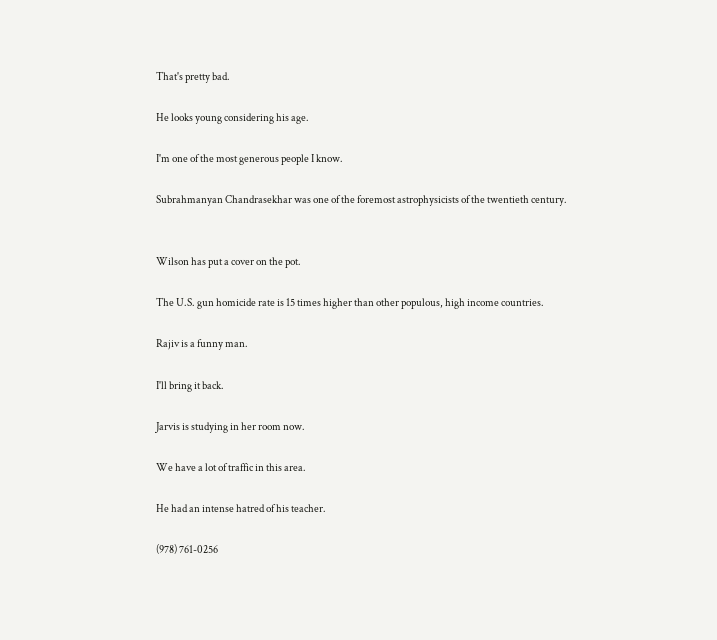That's pretty bad.

He looks young considering his age.

I'm one of the most generous people I know.

Subrahmanyan Chandrasekhar was one of the foremost astrophysicists of the twentieth century.


Wilson has put a cover on the pot.

The U.S. gun homicide rate is 15 times higher than other populous, high income countries.

Rajiv is a funny man.

I'll bring it back.

Jarvis is studying in her room now.

We have a lot of traffic in this area.

He had an intense hatred of his teacher.

(978) 761-0256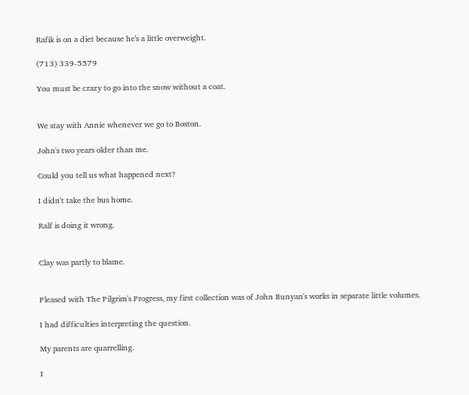Rafik is on a diet because he's a little overweight.

(713) 339-5579

You must be crazy to go into the snow without a coat.


We stay with Annie whenever we go to Boston.

John's two years older than me.

Could you tell us what happened next?

I didn't take the bus home.

Ralf is doing it wrong.


Clay was partly to blame.


Pleased with The Pilgrim's Progress, my first collection was of John Bunyan's works in separate little volumes.

I had difficulties interpreting the question.

My parents are quarrelling.

I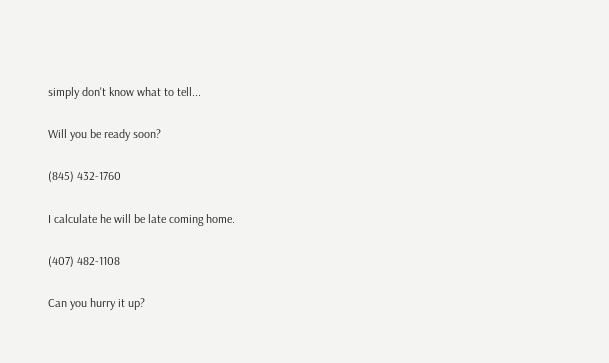simply don't know what to tell...

Will you be ready soon?

(845) 432-1760

I calculate he will be late coming home.

(407) 482-1108

Can you hurry it up?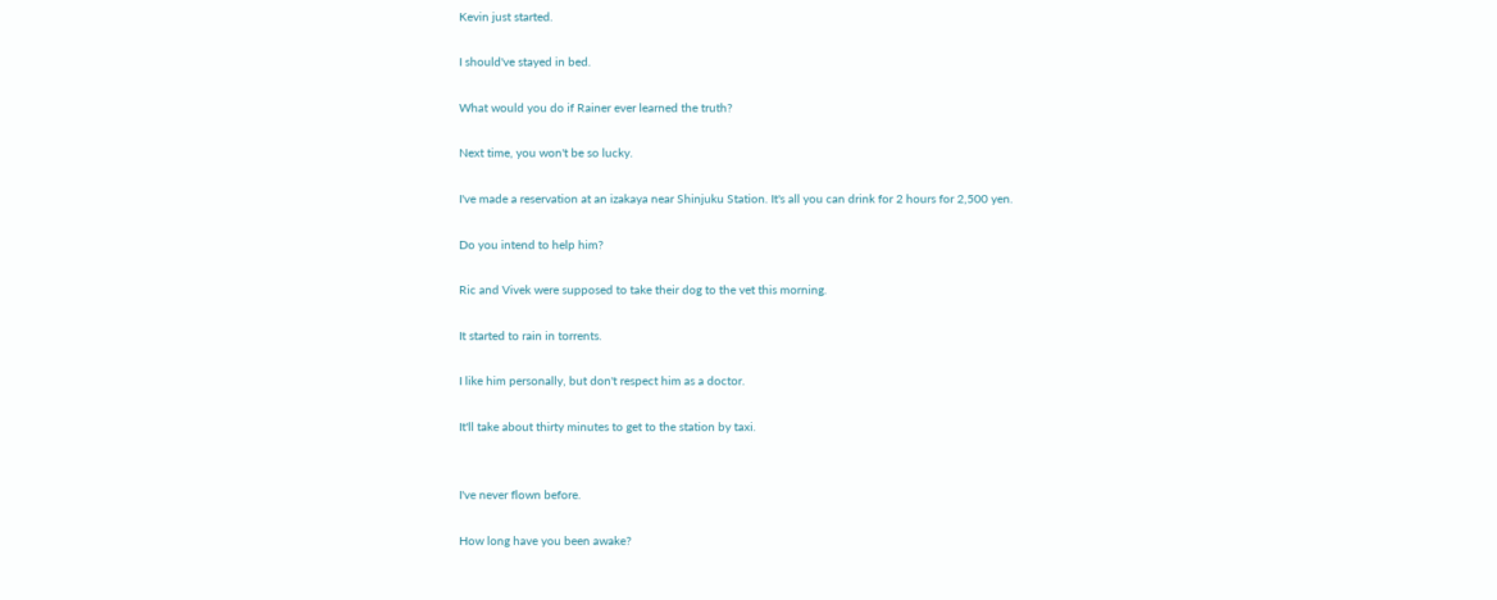Kevin just started.

I should've stayed in bed.

What would you do if Rainer ever learned the truth?

Next time, you won't be so lucky.

I've made a reservation at an izakaya near Shinjuku Station. It's all you can drink for 2 hours for 2,500 yen.

Do you intend to help him?

Ric and Vivek were supposed to take their dog to the vet this morning.

It started to rain in torrents.

I like him personally, but don't respect him as a doctor.

It'll take about thirty minutes to get to the station by taxi.


I've never flown before.

How long have you been awake?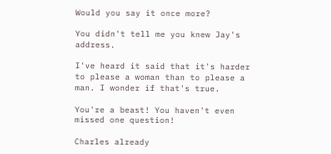Would you say it once more?

You didn't tell me you knew Jay's address.

I've heard it said that it's harder to please a woman than to please a man. I wonder if that's true.

You're a beast! You haven't even missed one question!

Charles already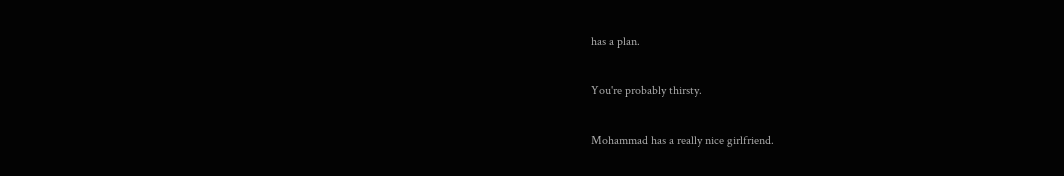has a plan.

You're probably thirsty.

Mohammad has a really nice girlfriend.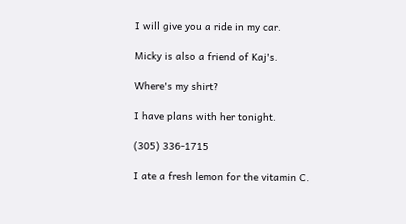I will give you a ride in my car.

Micky is also a friend of Kaj's.

Where's my shirt?

I have plans with her tonight.

(305) 336-1715

I ate a fresh lemon for the vitamin C.